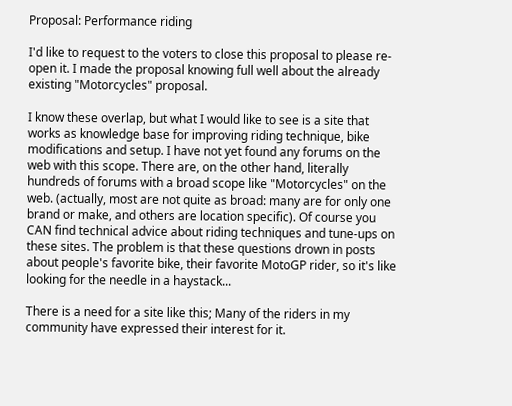Proposal: Performance riding

I'd like to request to the voters to close this proposal to please re-open it. I made the proposal knowing full well about the already existing "Motorcycles" proposal.

I know these overlap, but what I would like to see is a site that works as knowledge base for improving riding technique, bike modifications and setup. I have not yet found any forums on the web with this scope. There are, on the other hand, literally hundreds of forums with a broad scope like "Motorcycles" on the web. (actually, most are not quite as broad: many are for only one brand or make, and others are location specific). Of course you CAN find technical advice about riding techniques and tune-ups on these sites. The problem is that these questions drown in posts about people's favorite bike, their favorite MotoGP rider, so it's like looking for the needle in a haystack...

There is a need for a site like this; Many of the riders in my community have expressed their interest for it.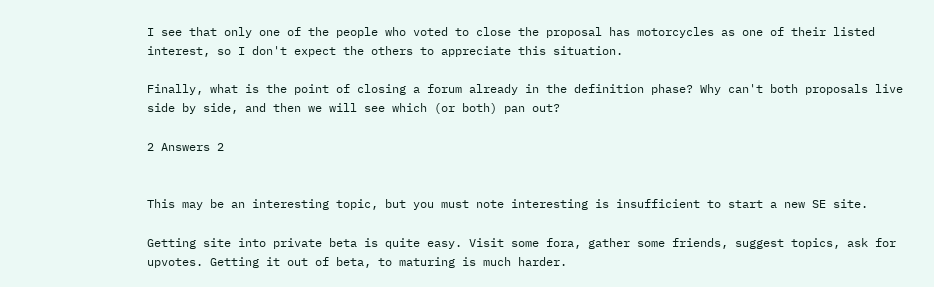I see that only one of the people who voted to close the proposal has motorcycles as one of their listed interest, so I don't expect the others to appreciate this situation.

Finally, what is the point of closing a forum already in the definition phase? Why can't both proposals live side by side, and then we will see which (or both) pan out?

2 Answers 2


This may be an interesting topic, but you must note interesting is insufficient to start a new SE site.

Getting site into private beta is quite easy. Visit some fora, gather some friends, suggest topics, ask for upvotes. Getting it out of beta, to maturing is much harder.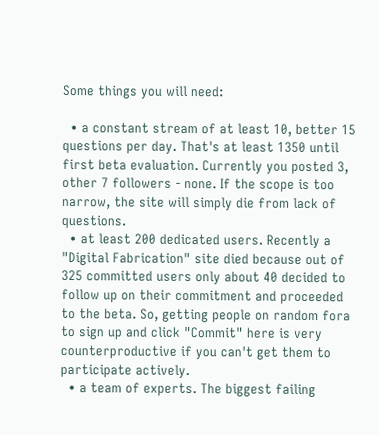Some things you will need:

  • a constant stream of at least 10, better 15 questions per day. That's at least 1350 until first beta evaluation. Currently you posted 3, other 7 followers - none. If the scope is too narrow, the site will simply die from lack of questions.
  • at least 200 dedicated users. Recently a "Digital Fabrication" site died because out of 325 committed users only about 40 decided to follow up on their commitment and proceeded to the beta. So, getting people on random fora to sign up and click "Commit" here is very counterproductive if you can't get them to participate actively.
  • a team of experts. The biggest failing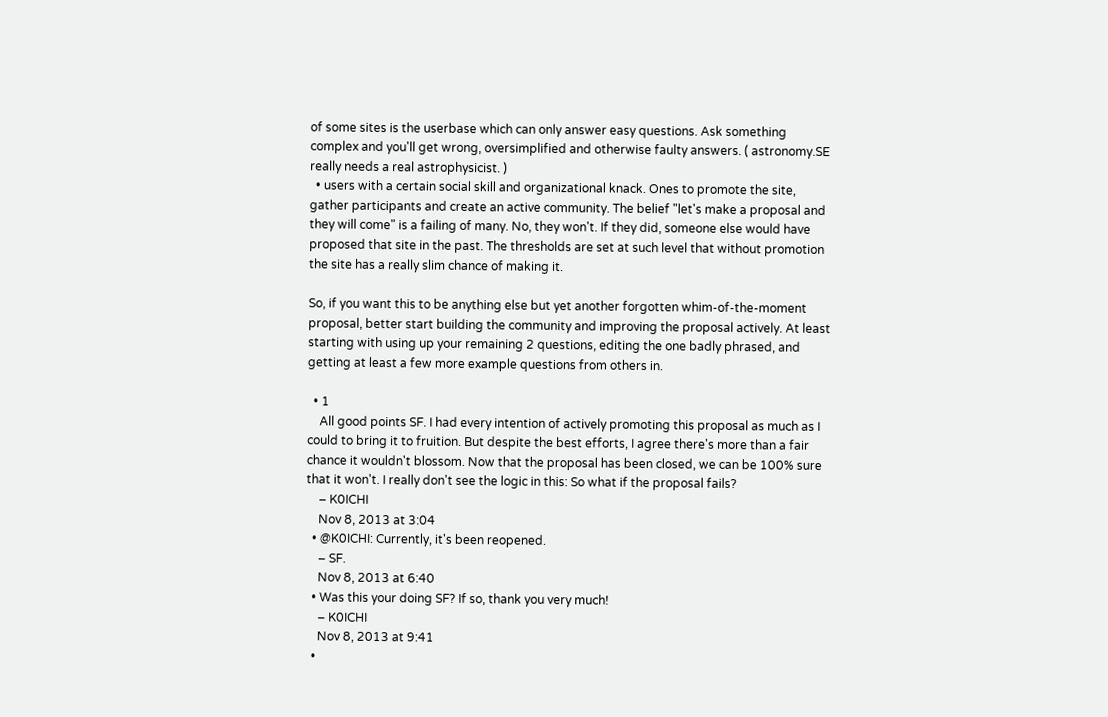of some sites is the userbase which can only answer easy questions. Ask something complex and you'll get wrong, oversimplified and otherwise faulty answers. ( astronomy.SE really needs a real astrophysicist. )
  • users with a certain social skill and organizational knack. Ones to promote the site, gather participants and create an active community. The belief "let's make a proposal and they will come" is a failing of many. No, they won't. If they did, someone else would have proposed that site in the past. The thresholds are set at such level that without promotion the site has a really slim chance of making it.

So, if you want this to be anything else but yet another forgotten whim-of-the-moment proposal, better start building the community and improving the proposal actively. At least starting with using up your remaining 2 questions, editing the one badly phrased, and getting at least a few more example questions from others in.

  • 1
    All good points SF. I had every intention of actively promoting this proposal as much as I could to bring it to fruition. But despite the best efforts, I agree there's more than a fair chance it wouldn't blossom. Now that the proposal has been closed, we can be 100% sure that it won't. I really don't see the logic in this: So what if the proposal fails?
    – K0ICHI
    Nov 8, 2013 at 3:04
  • @K0ICHI: Currently, it's been reopened.
    – SF.
    Nov 8, 2013 at 6:40
  • Was this your doing SF? If so, thank you very much!
    – K0ICHI
    Nov 8, 2013 at 9:41
  •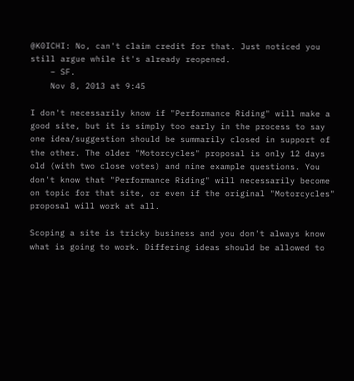@K0ICHI: No, can't claim credit for that. Just noticed you still argue while it's already reopened.
    – SF.
    Nov 8, 2013 at 9:45

I don't necessarily know if "Performance Riding" will make a good site, but it is simply too early in the process to say one idea/suggestion should be summarily closed in support of the other. The older "Motorcycles" proposal is only 12 days old (with two close votes) and nine example questions. You don't know that "Performance Riding" will necessarily become on topic for that site, or even if the original "Motorcycles" proposal will work at all.

Scoping a site is tricky business and you don't always know what is going to work. Differing ideas should be allowed to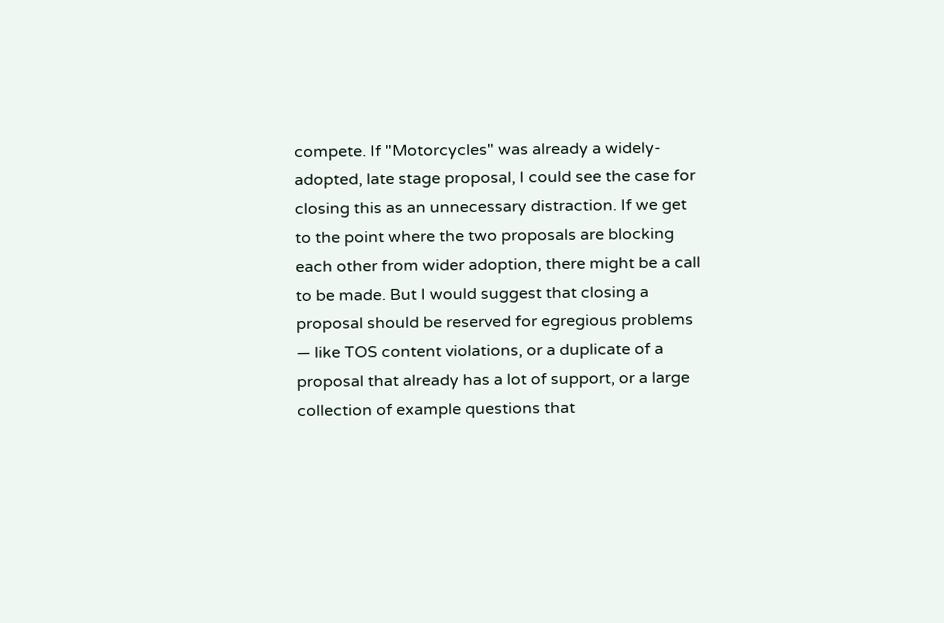compete. If "Motorcycles" was already a widely-adopted, late stage proposal, I could see the case for closing this as an unnecessary distraction. If we get to the point where the two proposals are blocking each other from wider adoption, there might be a call to be made. But I would suggest that closing a proposal should be reserved for egregious problems — like TOS content violations, or a duplicate of a proposal that already has a lot of support, or a large collection of example questions that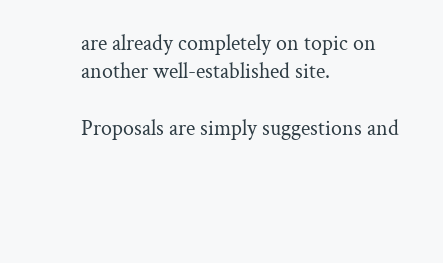are already completely on topic on another well-established site.

Proposals are simply suggestions and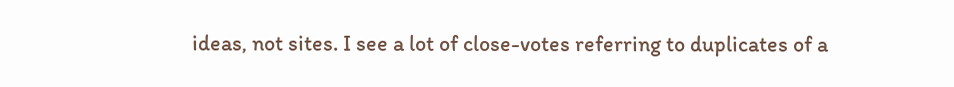ideas, not sites. I see a lot of close-votes referring to duplicates of a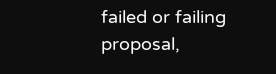failed or failing proposal,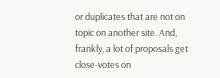or duplicates that are not on topic on another site. And, frankly, a lot of proposals get close-votes on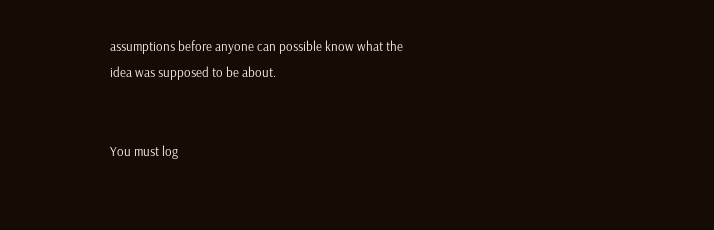assumptions before anyone can possible know what the idea was supposed to be about.


You must log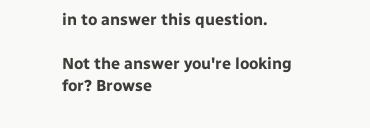in to answer this question.

Not the answer you're looking for? Browse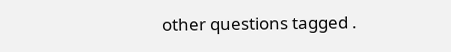other questions tagged .